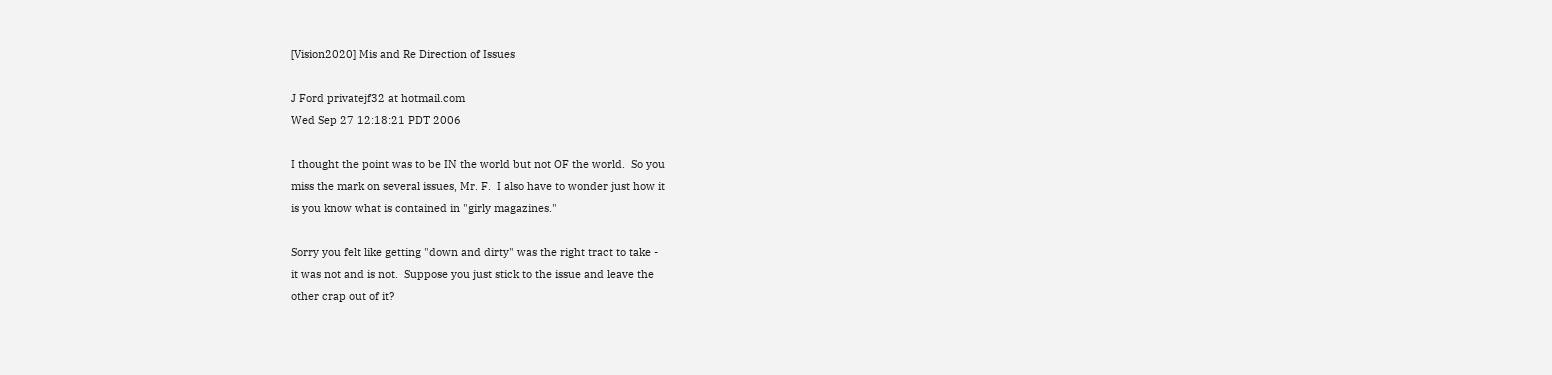[Vision2020] Mis and Re Direction of Issues

J Ford privatejf32 at hotmail.com
Wed Sep 27 12:18:21 PDT 2006

I thought the point was to be IN the world but not OF the world.  So you
miss the mark on several issues, Mr. F.  I also have to wonder just how it
is you know what is contained in "girly magazines."

Sorry you felt like getting "down and dirty" was the right tract to take -
it was not and is not.  Suppose you just stick to the issue and leave the
other crap out of it?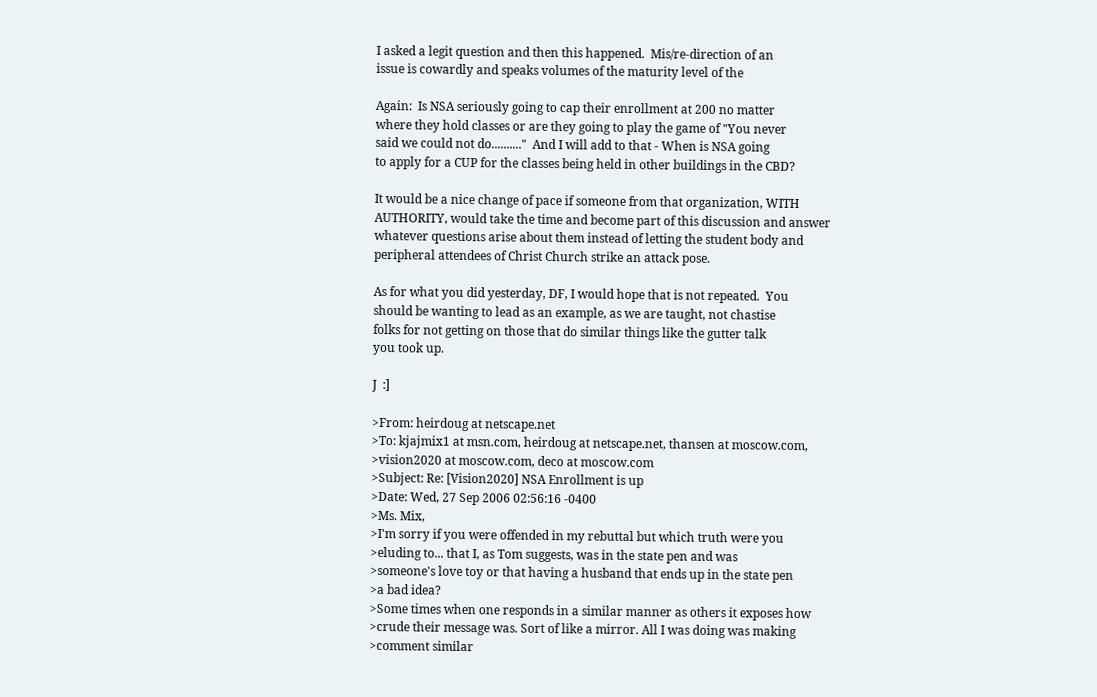I asked a legit question and then this happened.  Mis/re-direction of an
issue is cowardly and speaks volumes of the maturity level of the

Again:  Is NSA seriously going to cap their enrollment at 200 no matter
where they hold classes or are they going to play the game of "You never
said we could not do.........."  And I will add to that - When is NSA going
to apply for a CUP for the classes being held in other buildings in the CBD?

It would be a nice change of pace if someone from that organization, WITH
AUTHORITY, would take the time and become part of this discussion and answer
whatever questions arise about them instead of letting the student body and
peripheral attendees of Christ Church strike an attack pose.

As for what you did yesterday, DF, I would hope that is not repeated.  You
should be wanting to lead as an example, as we are taught, not chastise
folks for not getting on those that do similar things like the gutter talk
you took up.

J  :]

>From: heirdoug at netscape.net
>To: kjajmix1 at msn.com, heirdoug at netscape.net, thansen at moscow.com,
>vision2020 at moscow.com, deco at moscow.com
>Subject: Re: [Vision2020] NSA Enrollment is up
>Date: Wed, 27 Sep 2006 02:56:16 -0400
>Ms. Mix,
>I'm sorry if you were offended in my rebuttal but which truth were you
>eluding to... that I, as Tom suggests, was in the state pen and was
>someone's love toy or that having a husband that ends up in the state pen
>a bad idea?
>Some times when one responds in a similar manner as others it exposes how
>crude their message was. Sort of like a mirror. All I was doing was making
>comment similar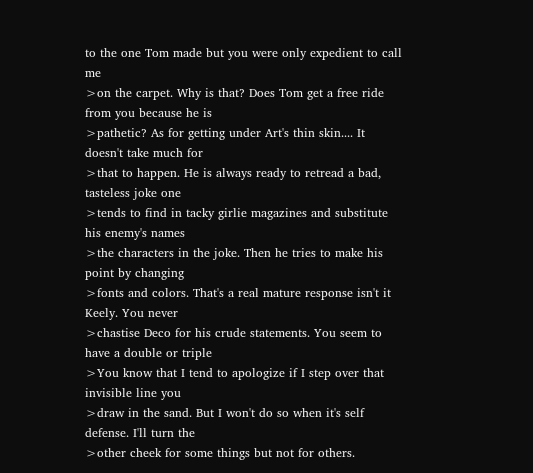to the one Tom made but you were only expedient to call me
>on the carpet. Why is that? Does Tom get a free ride from you because he is
>pathetic? As for getting under Art's thin skin.... It doesn't take much for
>that to happen. He is always ready to retread a bad, tasteless joke one
>tends to find in tacky girlie magazines and substitute his enemy's names
>the characters in the joke. Then he tries to make his point by changing
>fonts and colors. That's a real mature response isn't it Keely. You never
>chastise Deco for his crude statements. You seem to have a double or triple
>You know that I tend to apologize if I step over that invisible line you
>draw in the sand. But I won't do so when it's self defense. I'll turn the
>other cheek for some things but not for others.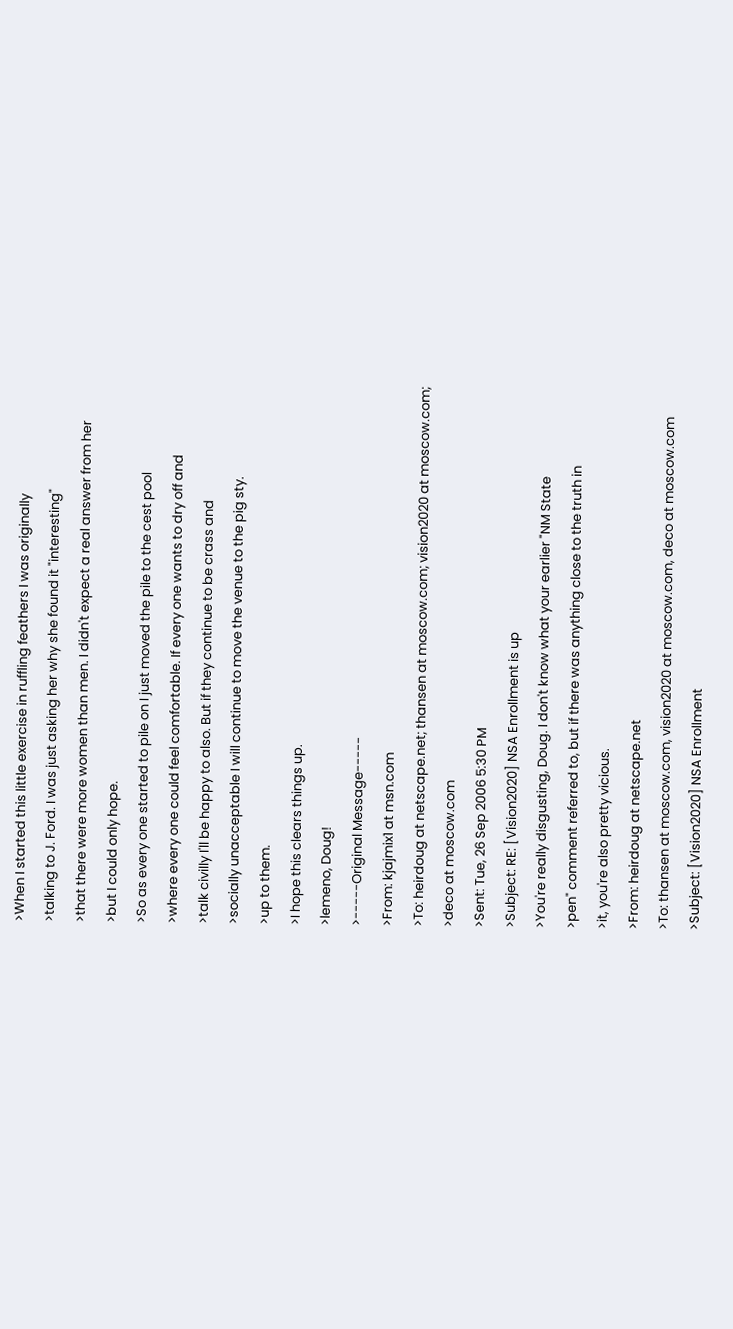>When I started this little exercise in ruffling feathers I was originally
>talking to J. Ford. I was just asking her why she found it "interesting"
>that there were more women than men. I didn't expect a real answer from her
>but I could only hope.
>So as every one started to pile on I just moved the pile to the cest pool
>where every one could feel comfortable. If every one wants to dry off and
>talk civilly I'll be happy to also. But if they continue to be crass and
>socially unacceptable I will continue to move the venue to the pig sty.
>up to them.
>I hope this clears things up.
>lemeno, Doug!
>-----Original Message-----
>From: kjajmix1 at msn.com
>To: heirdoug at netscape.net; thansen at moscow.com; vision2020 at moscow.com;
>deco at moscow.com
>Sent: Tue, 26 Sep 2006 5:30 PM
>Subject: RE: [Vision2020] NSA Enrollment is up
>You're really disgusting, Doug. I don't know what your earlier "NM State
>pen" comment referred to, but if there was anything close to the truth in
>it, you're also pretty vicious.
>From: heirdoug at netscape.net
>To: thansen at moscow.com, vision2020 at moscow.com, deco at moscow.com
>Subject: [Vision2020] NSA Enrollment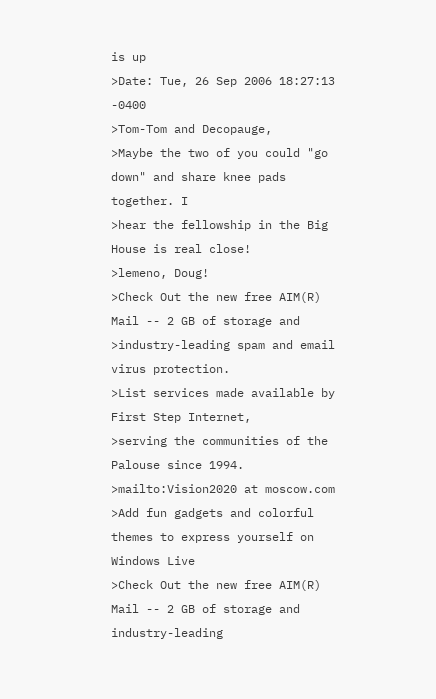is up
>Date: Tue, 26 Sep 2006 18:27:13 -0400
>Tom-Tom and Decopauge,
>Maybe the two of you could "go down" and share knee pads together. I
>hear the fellowship in the Big House is real close!
>lemeno, Doug!
>Check Out the new free AIM(R) Mail -- 2 GB of storage and
>industry-leading spam and email virus protection.
>List services made available by First Step Internet,
>serving the communities of the Palouse since 1994.
>mailto:Vision2020 at moscow.com
>Add fun gadgets and colorful themes to express yourself on Windows Live
>Check Out the new free AIM(R) Mail -- 2 GB of storage and industry-leading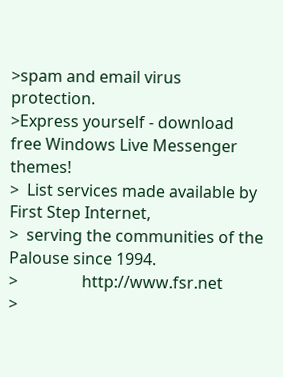>spam and email virus protection.
>Express yourself - download free Windows Live Messenger themes!
>  List services made available by First Step Internet,
>  serving the communities of the Palouse since 1994.
>                http://www.fsr.net
>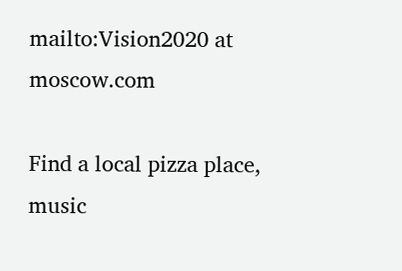mailto:Vision2020 at moscow.com

Find a local pizza place, music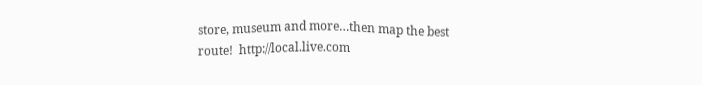store, museum and more…then map the best
route!  http://local.live.com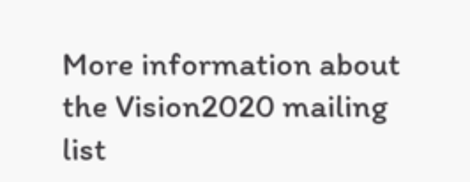More information about the Vision2020 mailing list